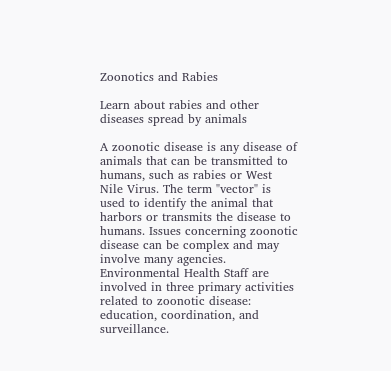Zoonotics and Rabies

Learn about rabies and other diseases spread by animals

A zoonotic disease is any disease of animals that can be transmitted to humans, such as rabies or West Nile Virus. The term "vector" is used to identify the animal that harbors or transmits the disease to humans. Issues concerning zoonotic disease can be complex and may involve many agencies. Environmental Health Staff are involved in three primary activities related to zoonotic disease: education, coordination, and surveillance.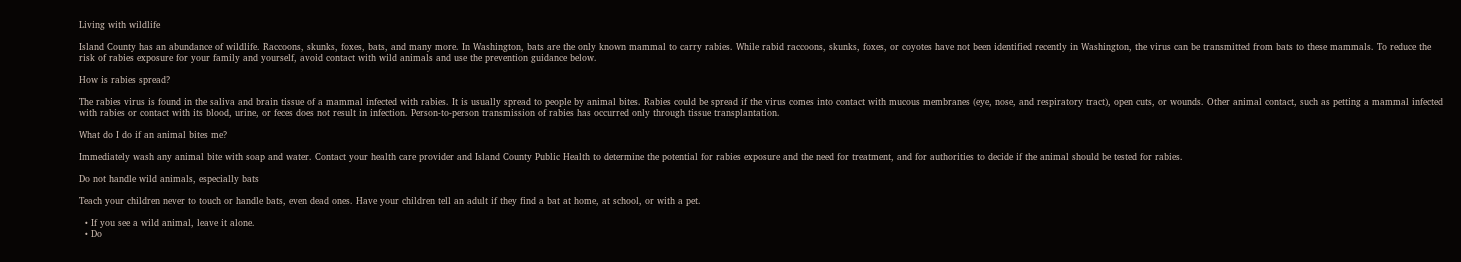Living with wildlife

Island County has an abundance of wildlife. Raccoons, skunks, foxes, bats, and many more. In Washington, bats are the only known mammal to carry rabies. While rabid raccoons, skunks, foxes, or coyotes have not been identified recently in Washington, the virus can be transmitted from bats to these mammals. To reduce the risk of rabies exposure for your family and yourself, avoid contact with wild animals and use the prevention guidance below.

How is rabies spread?

The rabies virus is found in the saliva and brain tissue of a mammal infected with rabies. It is usually spread to people by animal bites. Rabies could be spread if the virus comes into contact with mucous membranes (eye, nose, and respiratory tract), open cuts, or wounds. Other animal contact, such as petting a mammal infected with rabies or contact with its blood, urine, or feces does not result in infection. Person-to-person transmission of rabies has occurred only through tissue transplantation.

What do I do if an animal bites me?

Immediately wash any animal bite with soap and water. Contact your health care provider and Island County Public Health to determine the potential for rabies exposure and the need for treatment, and for authorities to decide if the animal should be tested for rabies.

Do not handle wild animals, especially bats

Teach your children never to touch or handle bats, even dead ones. Have your children tell an adult if they find a bat at home, at school, or with a pet.

  • If you see a wild animal, leave it alone.
  • Do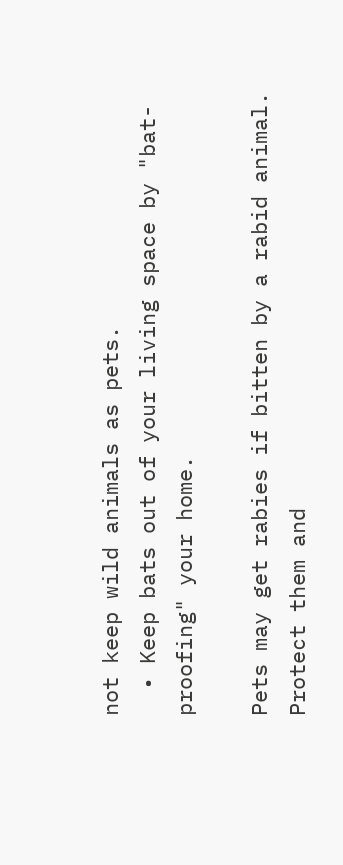not keep wild animals as pets.
  • Keep bats out of your living space by "bat-proofing" your home.

Pets may get rabies if bitten by a rabid animal.  Protect them and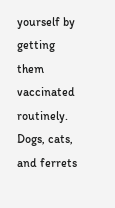yourself by getting them vaccinated routinely. Dogs, cats, and ferrets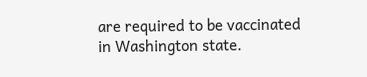are required to be vaccinated in Washington state.